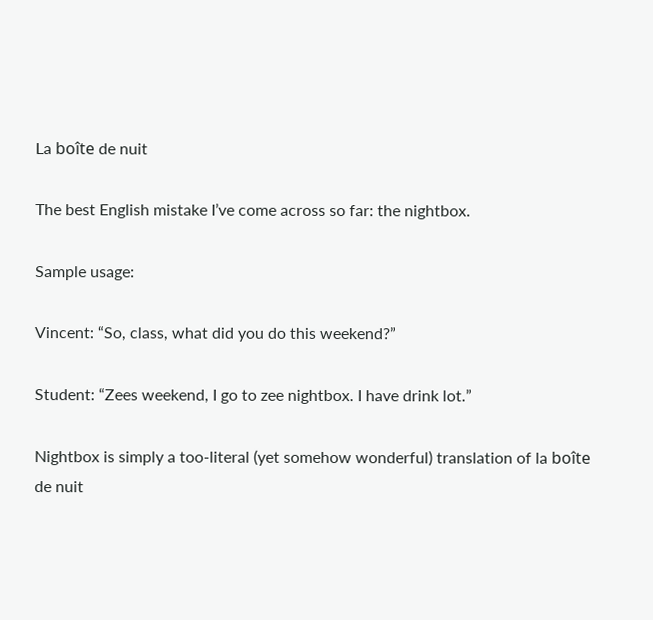La boîte de nuit

The best English mistake I’ve come across so far: the nightbox.

Sample usage:

Vincent: “So, class, what did you do this weekend?”

Student: “Zees weekend, I go to zee nightbox. I have drink lot.”

Nightbox is simply a too-literal (yet somehow wonderful) translation of la boîte de nuit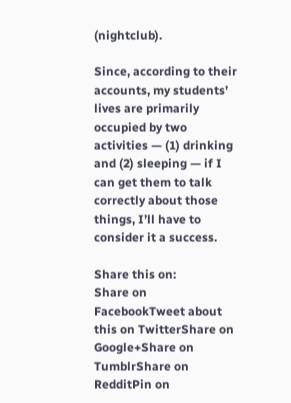(nightclub).

Since, according to their accounts, my students’ lives are primarily occupied by two activities — (1) drinking and (2) sleeping — if I can get them to talk correctly about those things, I’ll have to consider it a success.

Share this on:
Share on FacebookTweet about this on TwitterShare on Google+Share on TumblrShare on RedditPin on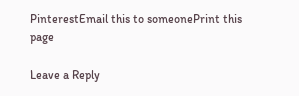PinterestEmail this to someonePrint this page

Leave a Reply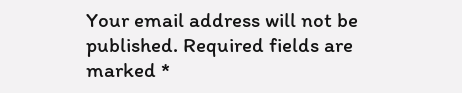Your email address will not be published. Required fields are marked *